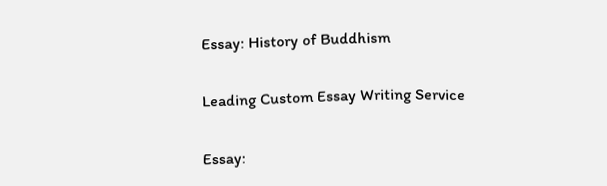Essay: History of Buddhism

Leading Custom Essay Writing Service

Essay: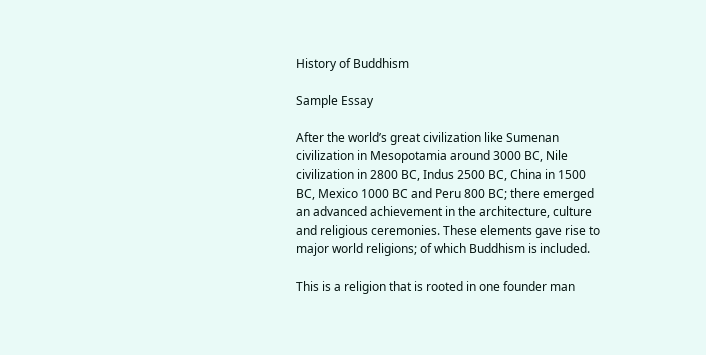History of Buddhism

Sample Essay

After the world’s great civilization like Sumenan civilization in Mesopotamia around 3000 BC, Nile civilization in 2800 BC, Indus 2500 BC, China in 1500 BC, Mexico 1000 BC and Peru 800 BC; there emerged an advanced achievement in the architecture, culture and religious ceremonies. These elements gave rise to major world religions; of which Buddhism is included.

This is a religion that is rooted in one founder man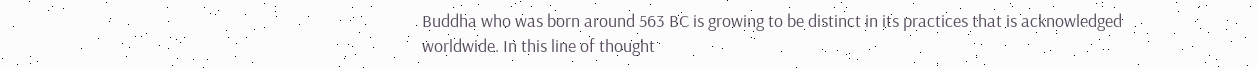Buddha who was born around 563 BC is growing to be distinct in its practices that is acknowledged worldwide. In this line of thought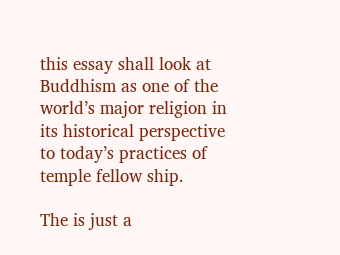this essay shall look at Buddhism as one of the world’s major religion in its historical perspective to today’s practices of temple fellow ship.

The is just a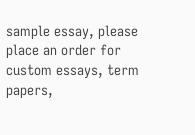sample essay, please place an order for custom essays, term papers,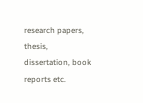research papers, thesis, dissertation, book reports etc.